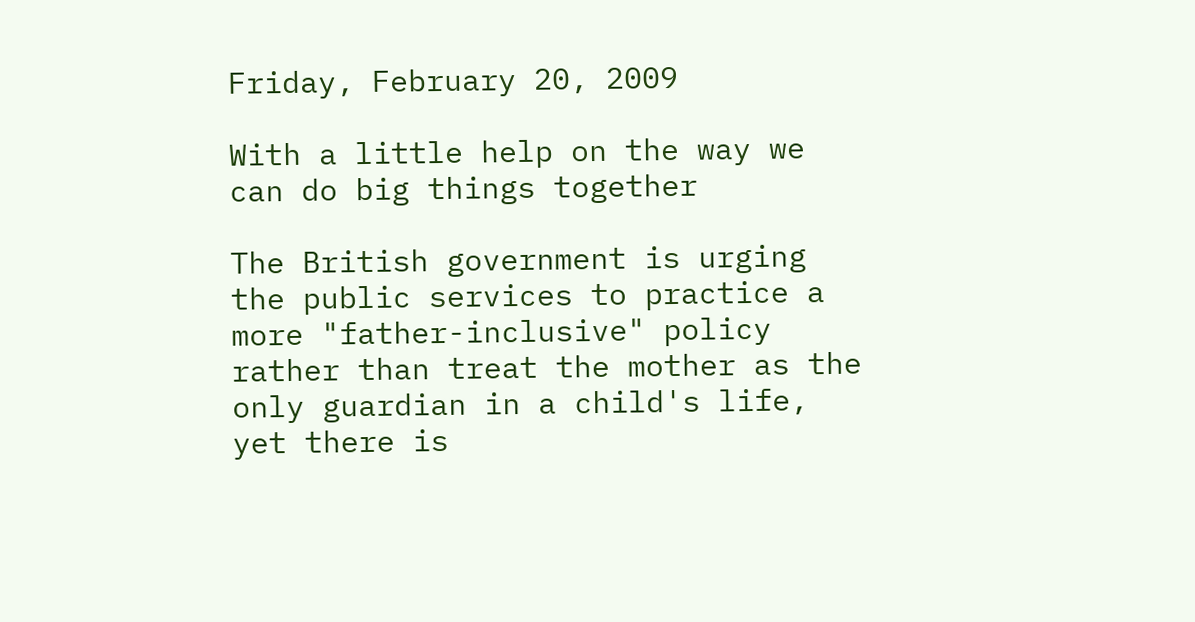Friday, February 20, 2009

With a little help on the way we can do big things together

The British government is urging the public services to practice a more "father-inclusive" policy rather than treat the mother as the only guardian in a child's life, yet there is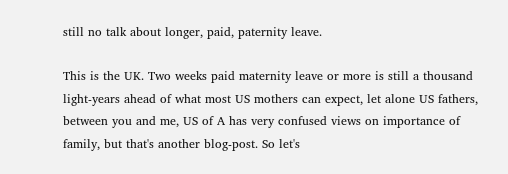still no talk about longer, paid, paternity leave.

This is the UK. Two weeks paid maternity leave or more is still a thousand light-years ahead of what most US mothers can expect, let alone US fathers, between you and me, US of A has very confused views on importance of family, but that's another blog-post. So let's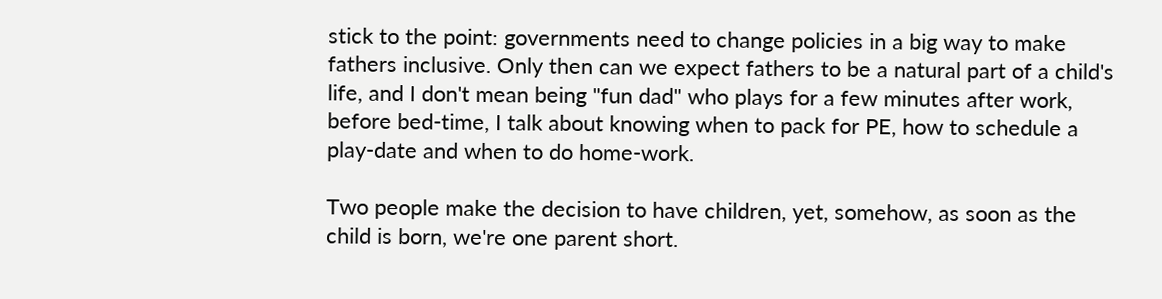stick to the point: governments need to change policies in a big way to make fathers inclusive. Only then can we expect fathers to be a natural part of a child's life, and I don't mean being "fun dad" who plays for a few minutes after work, before bed-time, I talk about knowing when to pack for PE, how to schedule a play-date and when to do home-work.

Two people make the decision to have children, yet, somehow, as soon as the child is born, we're one parent short.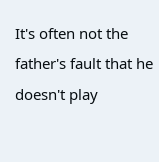It's often not the father's fault that he doesn't play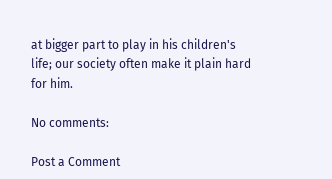at bigger part to play in his children's life; our society often make it plain hard for him.

No comments:

Post a Comment